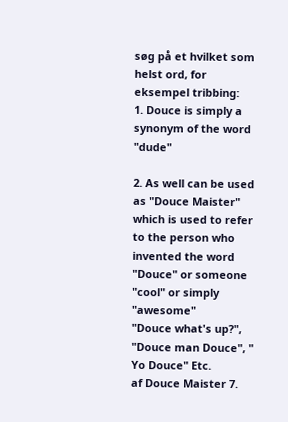søg på et hvilket som helst ord, for eksempel tribbing:
1. Douce is simply a synonym of the word "dude"

2. As well can be used as "Douce Maister" which is used to refer to the person who invented the word "Douce" or someone "cool" or simply "awesome"
"Douce what's up?", "Douce man Douce", " Yo Douce" Etc.
af Douce Maister 7.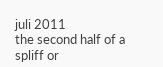juli 2011
the second half of a spliff or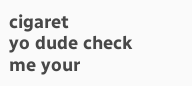cigaret
yo dude check me your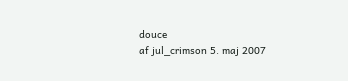douce
af jul_crimson 5. maj 2007